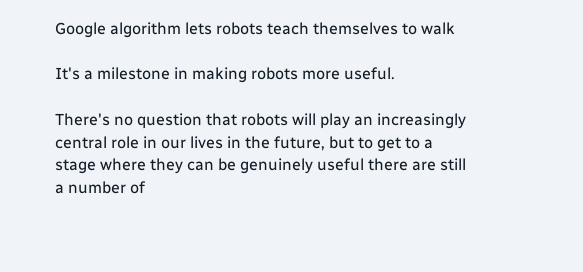Google algorithm lets robots teach themselves to walk

It's a milestone in making robots more useful.

There's no question that robots will play an increasingly central role in our lives in the future, but to get to a stage where they can be genuinely useful there are still a number of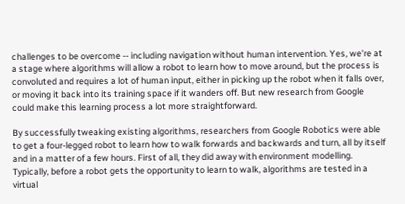challenges to be overcome -- including navigation without human intervention. Yes, we're at a stage where algorithms will allow a robot to learn how to move around, but the process is convoluted and requires a lot of human input, either in picking up the robot when it falls over, or moving it back into its training space if it wanders off. But new research from Google could make this learning process a lot more straightforward.

By successfully tweaking existing algorithms, researchers from Google Robotics were able to get a four-legged robot to learn how to walk forwards and backwards and turn, all by itself and in a matter of a few hours. First of all, they did away with environment modelling. Typically, before a robot gets the opportunity to learn to walk, algorithms are tested in a virtual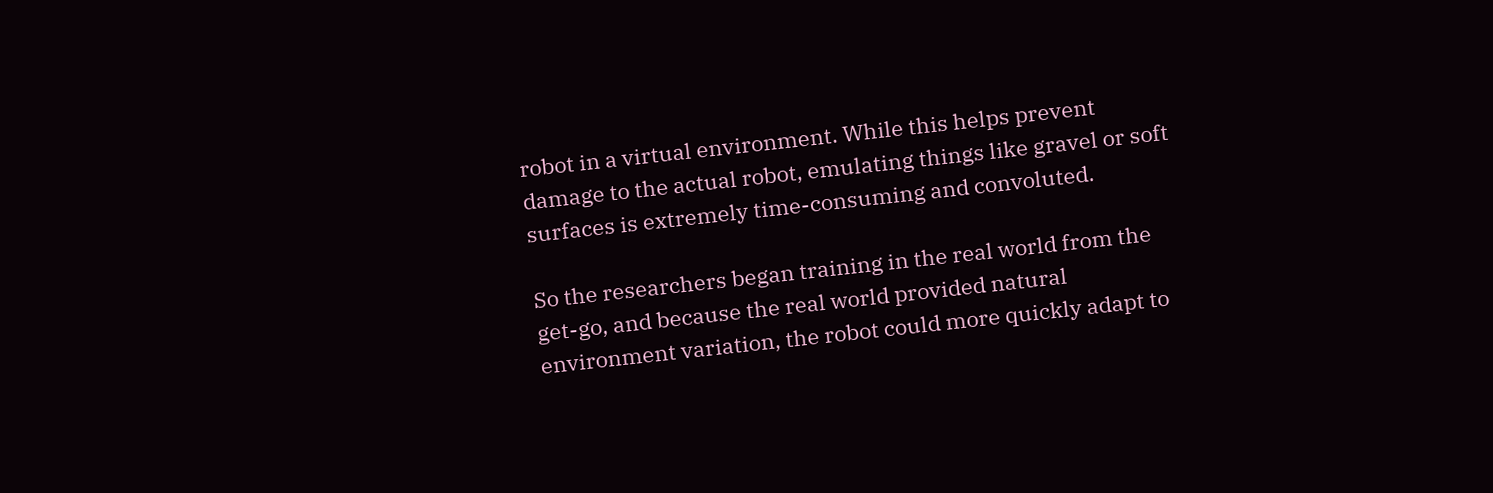robot in a virtual environment. While this helps prevent damage to the actual robot, emulating things like gravel or soft surfaces is extremely time-consuming and convoluted.

So the researchers began training in the real world from the get-go, and because the real world provided natural environment variation, the robot could more quickly adapt to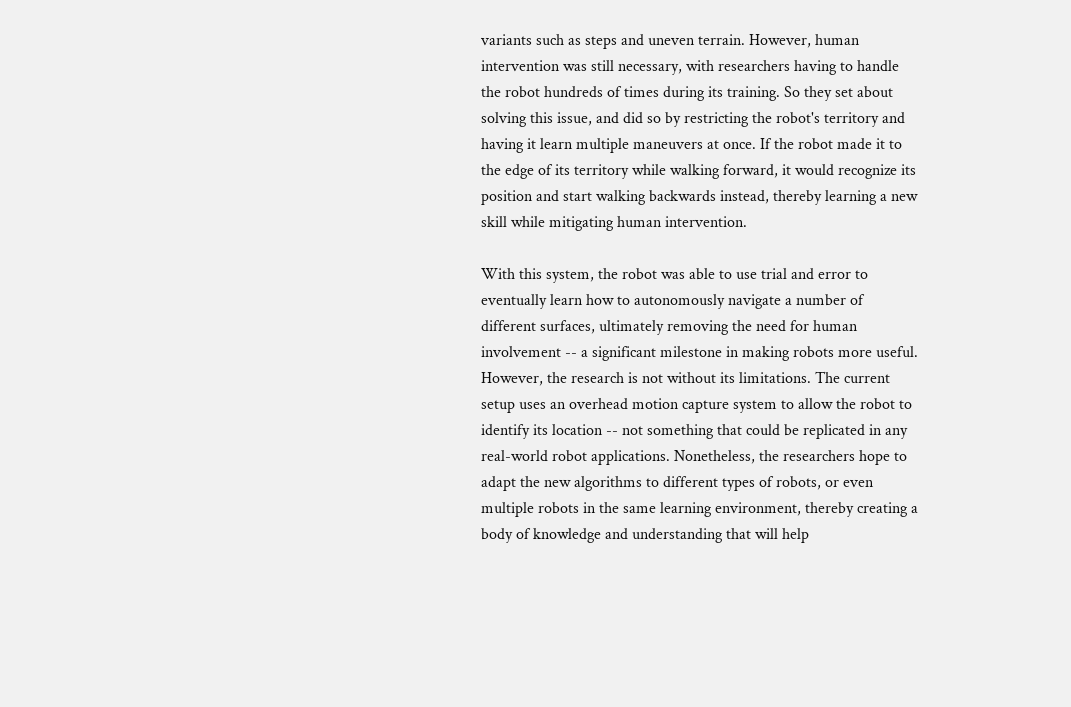variants such as steps and uneven terrain. However, human intervention was still necessary, with researchers having to handle the robot hundreds of times during its training. So they set about solving this issue, and did so by restricting the robot's territory and having it learn multiple maneuvers at once. If the robot made it to the edge of its territory while walking forward, it would recognize its position and start walking backwards instead, thereby learning a new skill while mitigating human intervention.

With this system, the robot was able to use trial and error to eventually learn how to autonomously navigate a number of different surfaces, ultimately removing the need for human involvement -- a significant milestone in making robots more useful. However, the research is not without its limitations. The current setup uses an overhead motion capture system to allow the robot to identify its location -- not something that could be replicated in any real-world robot applications. Nonetheless, the researchers hope to adapt the new algorithms to different types of robots, or even multiple robots in the same learning environment, thereby creating a body of knowledge and understanding that will help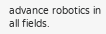advance robotics in all fields.